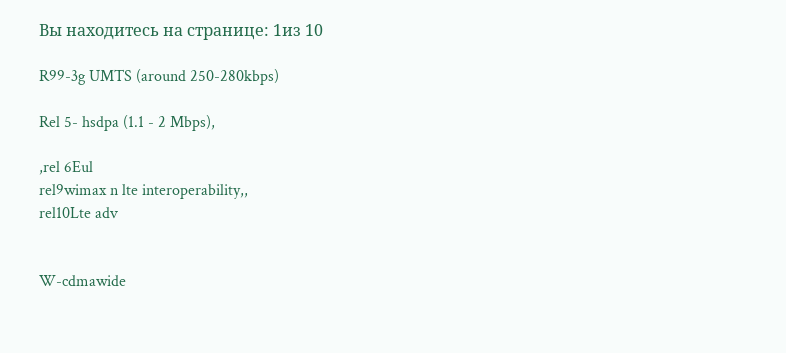Вы находитесь на странице: 1из 10

R99-3g UMTS (around 250-280kbps)

Rel 5- hsdpa (1.1 - 2 Mbps),

,rel 6Eul
rel9wimax n lte interoperability,,
rel10Lte adv


W-cdmawide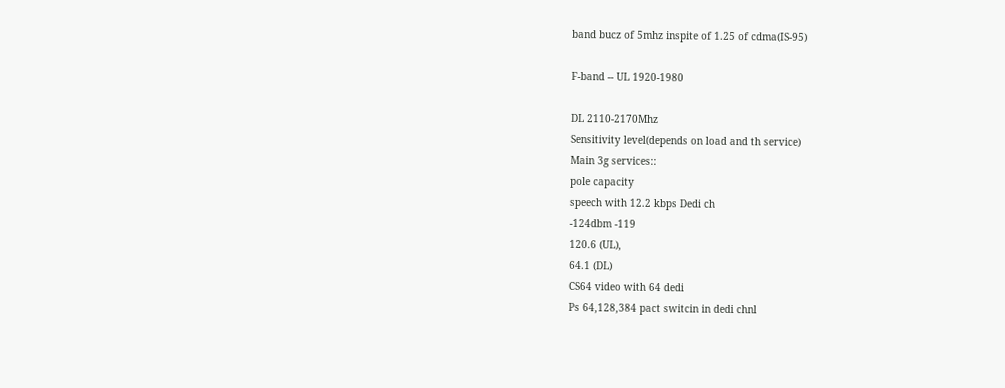band bucz of 5mhz inspite of 1.25 of cdma(IS-95)

F-band -- UL 1920-1980

DL 2110-2170Mhz
Sensitivity level(depends on load and th service)
Main 3g services::
pole capacity
speech with 12.2 kbps Dedi ch
-124dbm -119
120.6 (UL),
64.1 (DL)
CS64 video with 64 dedi
Ps 64,128,384 pact switcin in dedi chnl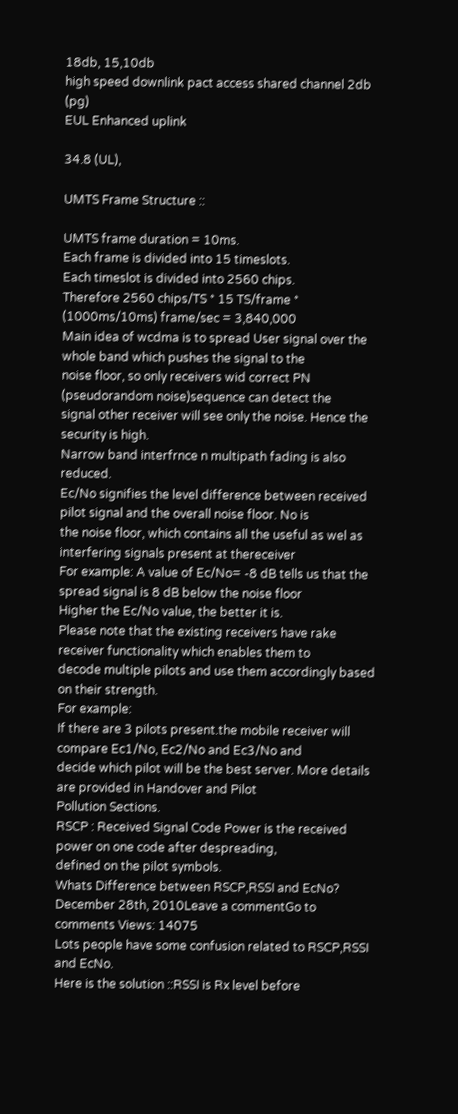18db, 15,10db
high speed downlink pact access shared channel 2db (pg)
EUL Enhanced uplink

34.8 (UL),

UMTS Frame Structure ::

UMTS frame duration = 10ms.
Each frame is divided into 15 timeslots.
Each timeslot is divided into 2560 chips.
Therefore 2560 chips/TS * 15 TS/frame * (1000ms/10ms) frame/sec = 3,840,000
Main idea of wcdma is to spread User signal over the whole band which pushes the signal to the
noise floor, so only receivers wid correct PN (pseudorandom noise)sequence can detect the
signal other receiver will see only the noise. Hence the security is high.
Narrow band interfrnce n multipath fading is also reduced.
Ec/No signifies the level difference between received pilot signal and the overall noise floor. No is
the noise floor, which contains all the useful as wel as interfering signals present at thereceiver
For example: A value of Ec/No= -8 dB tells us that the spread signal is 8 dB below the noise floor
Higher the Ec/No value, the better it is.
Please note that the existing receivers have rake receiver functionality which enables them to
decode multiple pilots and use them accordingly based on their strength.
For example:
If there are 3 pilots present.the mobile receiver will compare Ec1/No, Ec2/No and Ec3/No and
decide which pilot will be the best server. More details are provided in Handover and Pilot
Pollution Sections.
RSCP : Received Signal Code Power is the received power on one code after despreading,
defined on the pilot symbols.
Whats Difference between RSCP,RSSI and EcNo?
December 28th, 2010Leave a commentGo to comments Views: 14075
Lots people have some confusion related to RSCP,RSSI and EcNo.
Here is the solution ::RSSI is Rx level before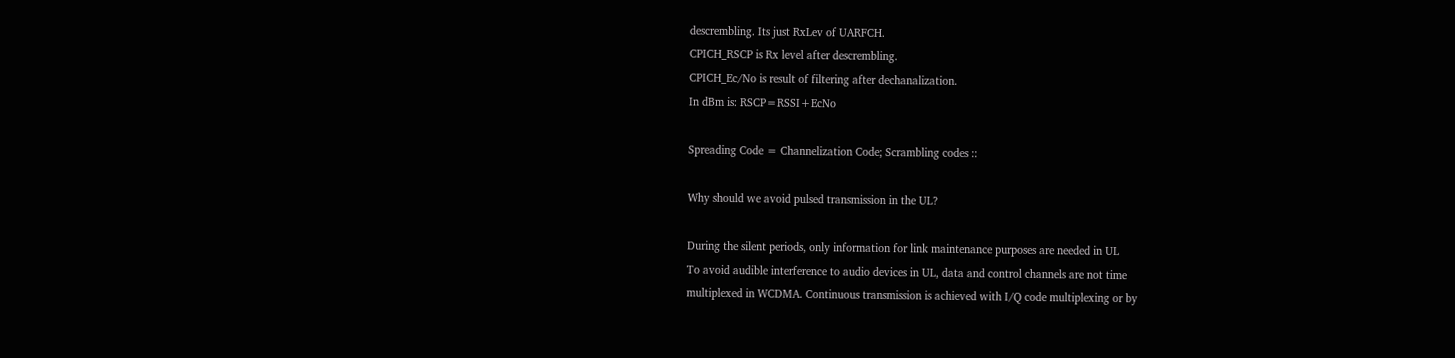descrembling. Its just RxLev of UARFCH.
CPICH_RSCP is Rx level after descrembling.
CPICH_Ec/No is result of filtering after dechanalization.
In dBm is: RSCP=RSSI+EcNo

Spreading Code = Channelization Code; Scrambling codes ::

Why should we avoid pulsed transmission in the UL?

During the silent periods, only information for link maintenance purposes are needed in UL
To avoid audible interference to audio devices in UL, data and control channels are not time
multiplexed in WCDMA. Continuous transmission is achieved with I/Q code multiplexing or by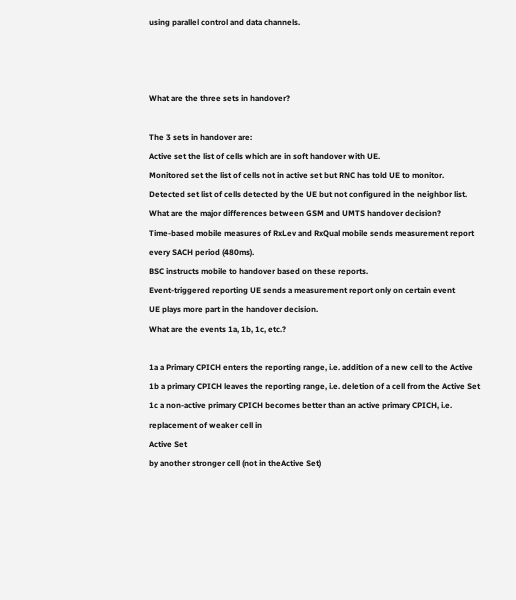using parallel control and data channels.



What are the three sets in handover?

The 3 sets in handover are:
Active set the list of cells which are in soft handover with UE.
Monitored set the list of cells not in active set but RNC has told UE to monitor.
Detected set list of cells detected by the UE but not configured in the neighbor list.
What are the major differences between GSM and UMTS handover decision?
Time-based mobile measures of RxLev and RxQual mobile sends measurement report
every SACH period (480ms).
BSC instructs mobile to handover based on these reports.
Event-triggered reporting UE sends a measurement report only on certain event
UE plays more part in the handover decision.
What are the events 1a, 1b, 1c, etc.?

1a a Primary CPICH enters the reporting range, i.e. addition of a new cell to the Active
1b a primary CPICH leaves the reporting range, i.e. deletion of a cell from the Active Set
1c a non-active primary CPICH becomes better than an active primary CPICH, i.e.
replacement of weaker cell in
Active Set
by another stronger cell (not in theActive Set)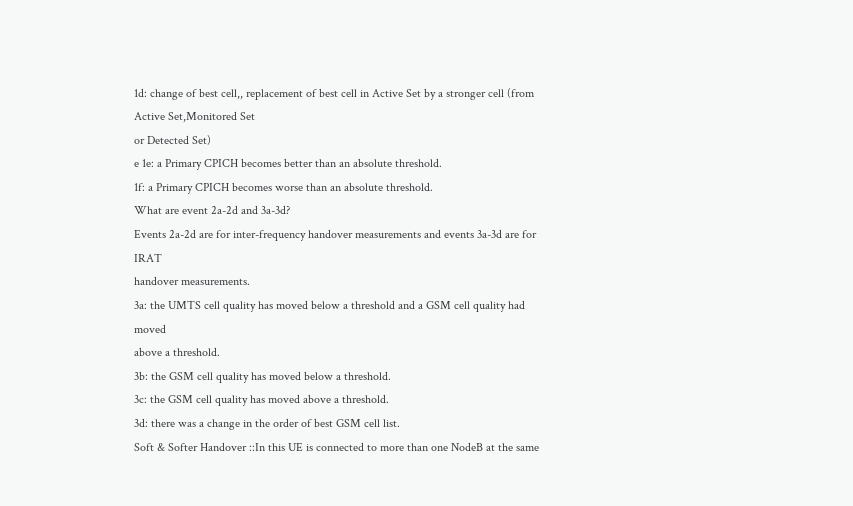1d: change of best cell,, replacement of best cell in Active Set by a stronger cell (from
Active Set,Monitored Set
or Detected Set)
e 1e: a Primary CPICH becomes better than an absolute threshold.
1f: a Primary CPICH becomes worse than an absolute threshold.
What are event 2a-2d and 3a-3d?
Events 2a-2d are for inter-frequency handover measurements and events 3a-3d are for IRAT
handover measurements.
3a: the UMTS cell quality has moved below a threshold and a GSM cell quality had moved
above a threshold.
3b: the GSM cell quality has moved below a threshold.
3c: the GSM cell quality has moved above a threshold.
3d: there was a change in the order of best GSM cell list.
Soft & Softer Handover ::In this UE is connected to more than one NodeB at the same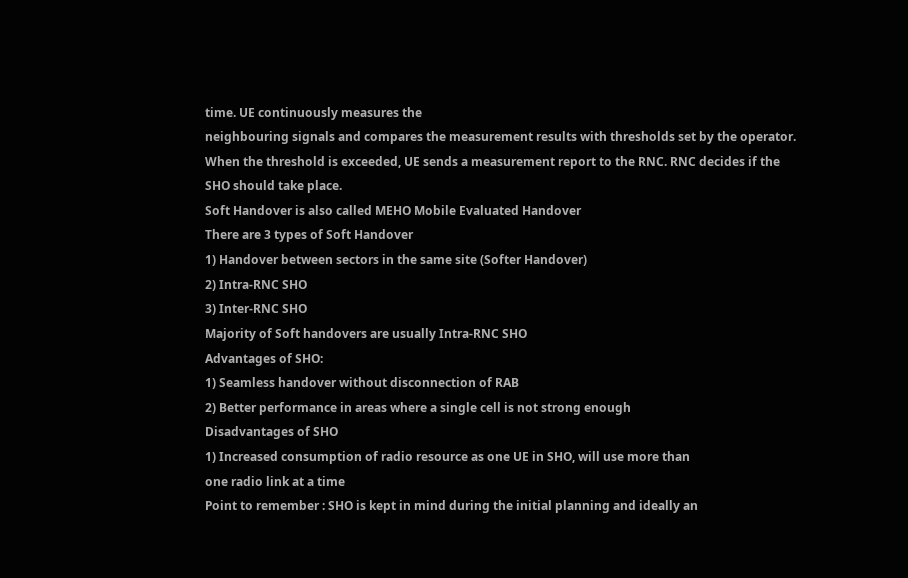time. UE continuously measures the
neighbouring signals and compares the measurement results with thresholds set by the operator.
When the threshold is exceeded, UE sends a measurement report to the RNC. RNC decides if the
SHO should take place.
Soft Handover is also called MEHO Mobile Evaluated Handover
There are 3 types of Soft Handover
1) Handover between sectors in the same site (Softer Handover)
2) Intra-RNC SHO
3) Inter-RNC SHO
Majority of Soft handovers are usually Intra-RNC SHO
Advantages of SHO:
1) Seamless handover without disconnection of RAB
2) Better performance in areas where a single cell is not strong enough
Disadvantages of SHO
1) Increased consumption of radio resource as one UE in SHO, will use more than
one radio link at a time
Point to remember : SHO is kept in mind during the initial planning and ideally an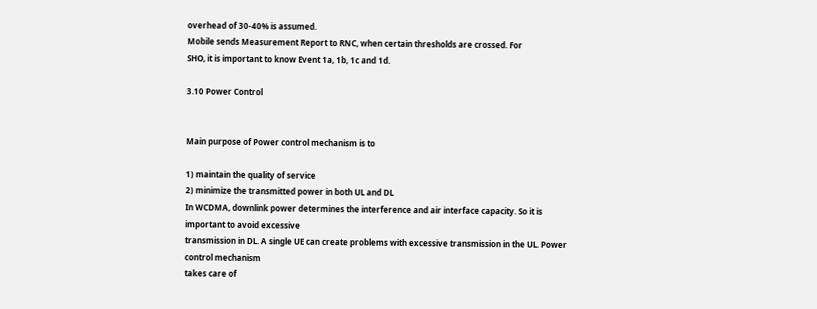overhead of 30-40% is assumed.
Mobile sends Measurement Report to RNC, when certain thresholds are crossed. For
SHO, it is important to know Event 1a, 1b, 1c and 1d.

3.10 Power Control


Main purpose of Power control mechanism is to

1) maintain the quality of service
2) minimize the transmitted power in both UL and DL
In WCDMA, downlink power determines the interference and air interface capacity. So it is important to avoid excessive
transmission in DL. A single UE can create problems with excessive transmission in the UL. Power control mechanism
takes care of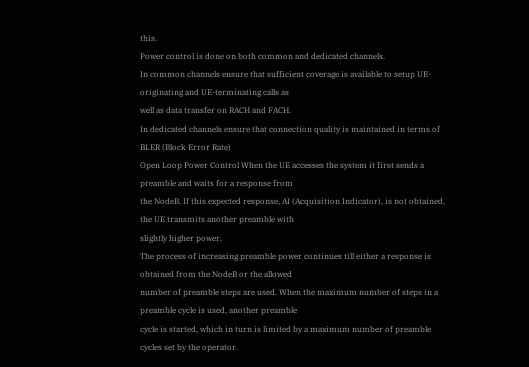this.
Power control is done on both common and dedicated channels.
In common channels ensure that sufficient coverage is available to setup UE-originating and UE-terminating calls as
well as data transfer on RACH and FACH.
In dedicated channels ensure that connection quality is maintained in terms of BLER (Block Error Rate)
Open Loop Power Control When the UE accesses the system it first sends a preamble and waits for a response from
the NodeB. If this expected response, AI (Acquisition Indicator), is not obtained, the UE transmits another preamble with
slightly higher power.
The process of increasing preamble power continues till either a response is obtained from the NodeB or the allowed
number of preamble steps are used. When the maximum number of steps in a preamble cycle is used, another preamble
cycle is started, which in turn is limited by a maximum number of preamble cycles set by the operator.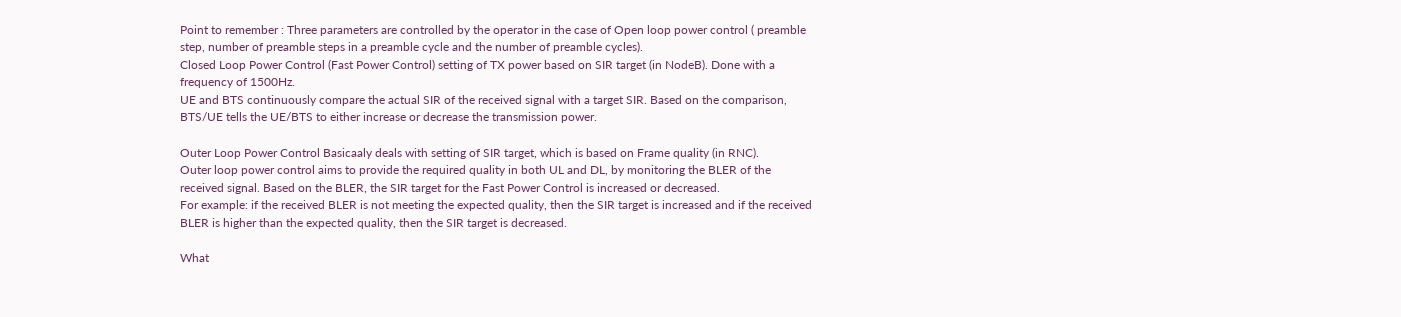Point to remember : Three parameters are controlled by the operator in the case of Open loop power control ( preamble
step, number of preamble steps in a preamble cycle and the number of preamble cycles).
Closed Loop Power Control (Fast Power Control) setting of TX power based on SIR target (in NodeB). Done with a
frequency of 1500Hz.
UE and BTS continuously compare the actual SIR of the received signal with a target SIR. Based on the comparison,
BTS/UE tells the UE/BTS to either increase or decrease the transmission power.

Outer Loop Power Control Basicaaly deals with setting of SIR target, which is based on Frame quality (in RNC).
Outer loop power control aims to provide the required quality in both UL and DL, by monitoring the BLER of the
received signal. Based on the BLER, the SIR target for the Fast Power Control is increased or decreased.
For example: if the received BLER is not meeting the expected quality, then the SIR target is increased and if the received
BLER is higher than the expected quality, then the SIR target is decreased.

What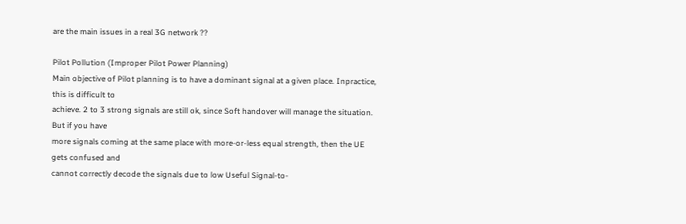are the main issues in a real 3G network ??

Pilot Pollution (Improper Pilot Power Planning)
Main objective of Pilot planning is to have a dominant signal at a given place. Inpractice, this is difficult to
achieve. 2 to 3 strong signals are still ok, since Soft handover will manage the situation. But if you have
more signals coming at the same place with more-or-less equal strength, then the UE gets confused and
cannot correctly decode the signals due to low Useful Signal-to-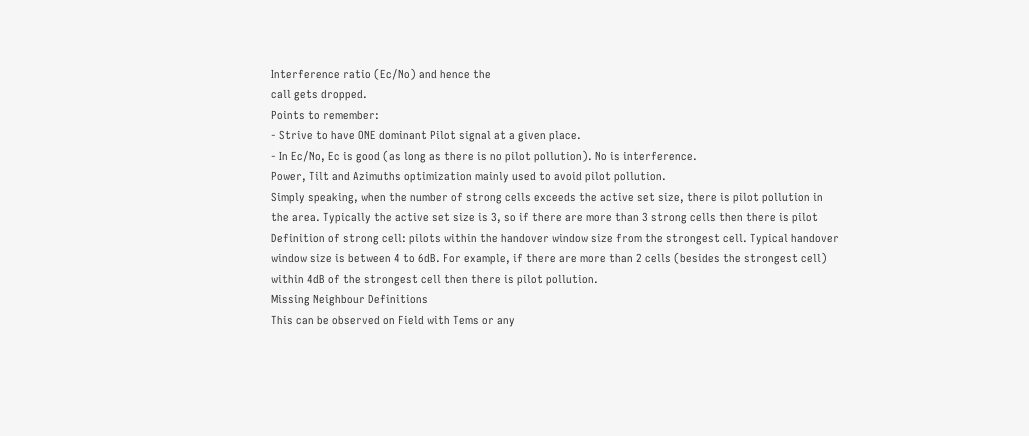Interference ratio (Ec/No) and hence the
call gets dropped.
Points to remember:
- Strive to have ONE dominant Pilot signal at a given place.
- In Ec/No, Ec is good (as long as there is no pilot pollution). No is interference.
Power, Tilt and Azimuths optimization mainly used to avoid pilot pollution.
Simply speaking, when the number of strong cells exceeds the active set size, there is pilot pollution in
the area. Typically the active set size is 3, so if there are more than 3 strong cells then there is pilot
Definition of strong cell: pilots within the handover window size from the strongest cell. Typical handover
window size is between 4 to 6dB. For example, if there are more than 2 cells (besides the strongest cell)
within 4dB of the strongest cell then there is pilot pollution.
Missing Neighbour Definitions
This can be observed on Field with Tems or any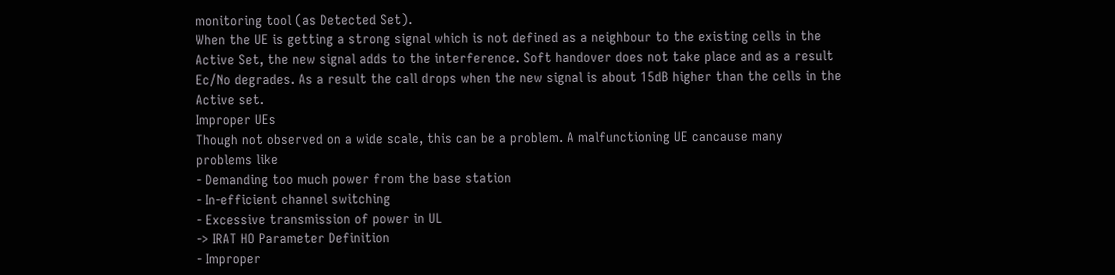monitoring tool (as Detected Set).
When the UE is getting a strong signal which is not defined as a neighbour to the existing cells in the
Active Set, the new signal adds to the interference. Soft handover does not take place and as a result
Ec/No degrades. As a result the call drops when the new signal is about 15dB higher than the cells in the
Active set.
Improper UEs
Though not observed on a wide scale, this can be a problem. A malfunctioning UE cancause many
problems like
- Demanding too much power from the base station
- In-efficient channel switching
- Excessive transmission of power in UL
-> IRAT HO Parameter Definition
- Improper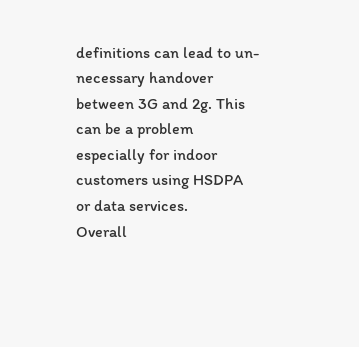definitions can lead to un-necessary handover between 3G and 2g. This can be a problem
especially for indoor customers using HSDPA or data services.
Overall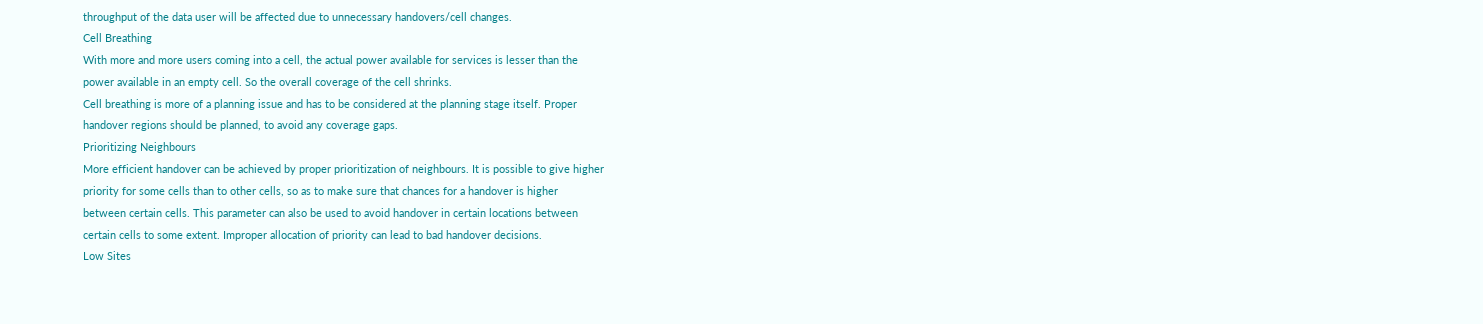throughput of the data user will be affected due to unnecessary handovers/cell changes.
Cell Breathing
With more and more users coming into a cell, the actual power available for services is lesser than the
power available in an empty cell. So the overall coverage of the cell shrinks.
Cell breathing is more of a planning issue and has to be considered at the planning stage itself. Proper
handover regions should be planned, to avoid any coverage gaps.
Prioritizing Neighbours
More efficient handover can be achieved by proper prioritization of neighbours. It is possible to give higher
priority for some cells than to other cells, so as to make sure that chances for a handover is higher
between certain cells. This parameter can also be used to avoid handover in certain locations between
certain cells to some extent. Improper allocation of priority can lead to bad handover decisions.
Low Sites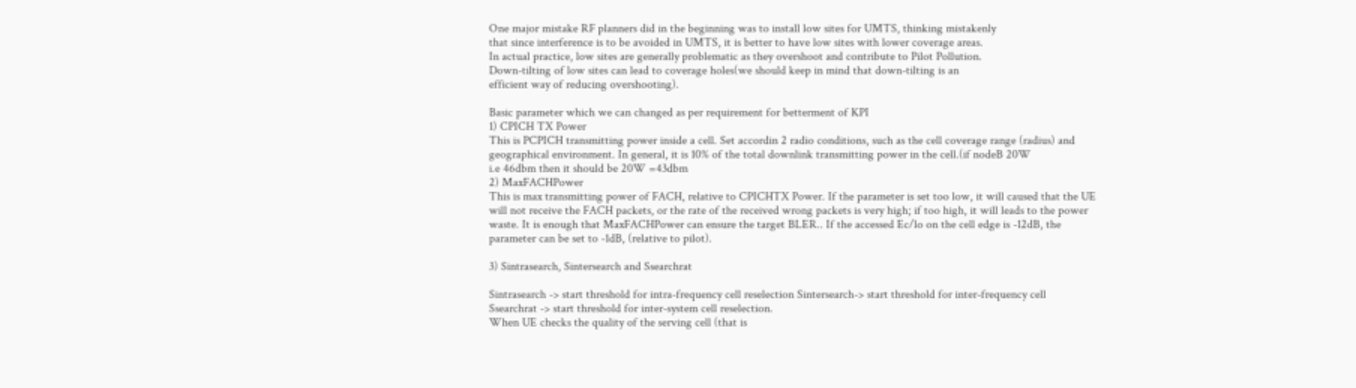One major mistake RF planners did in the beginning was to install low sites for UMTS, thinking mistakenly
that since interference is to be avoided in UMTS, it is better to have low sites with lower coverage areas.
In actual practice, low sites are generally problematic as they overshoot and contribute to Pilot Pollution.
Down-tilting of low sites can lead to coverage holes(we should keep in mind that down-tilting is an
efficient way of reducing overshooting).

Basic parameter which we can changed as per requirement for betterment of KPI
1) CPICH TX Power
This is PCPICH transmitting power inside a cell. Set accordin 2 radio conditions, such as the cell coverage range (radius) and
geographical environment. In general, it is 10% of the total downlink transmitting power in the cell.(if nodeB 20W
i.e 46dbm then it should be 20W =43dbm
2) MaxFACHPower
This is max transmitting power of FACH, relative to CPICHTX Power. If the parameter is set too low, it will caused that the UE
will not receive the FACH packets, or the rate of the received wrong packets is very high; if too high, it will leads to the power
waste. It is enough that MaxFACHPower can ensure the target BLER.. If the accessed Ec/lo on the cell edge is -12dB, the
parameter can be set to -1dB, (relative to pilot).

3) Sintrasearch, Sintersearch and Ssearchrat

Sintrasearch -> start threshold for intra-frequency cell reselection Sintersearch-> start threshold for inter-frequency cell
Ssearchrat -> start threshold for inter-system cell reselection.
When UE checks the quality of the serving cell (that is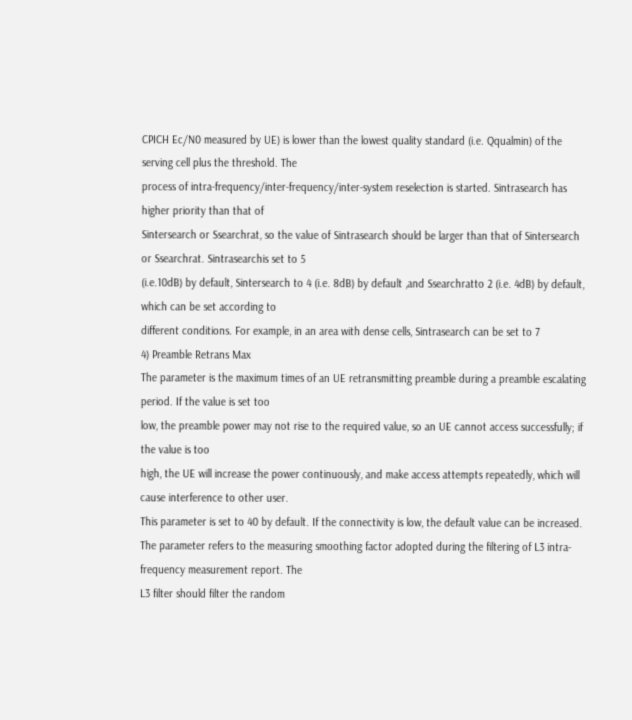CPICH Ec/N0 measured by UE) is lower than the lowest quality standard (i.e. Qqualmin) of the serving cell plus the threshold. The
process of intra-frequency/inter-frequency/inter-system reselection is started. Sintrasearch has higher priority than that of
Sintersearch or Ssearchrat, so the value of Sintrasearch should be larger than that of Sintersearch or Ssearchrat. Sintrasearchis set to 5
(i.e.10dB) by default, Sintersearch to 4 (i.e. 8dB) by default ,and Ssearchratto 2 (i.e. 4dB) by default, which can be set according to
different conditions. For example, in an area with dense cells, Sintrasearch can be set to 7
4) Preamble Retrans Max
The parameter is the maximum times of an UE retransmitting preamble during a preamble escalating period. If the value is set too
low, the preamble power may not rise to the required value, so an UE cannot access successfully; if the value is too
high, the UE will increase the power continuously, and make access attempts repeatedly, which will cause interference to other user.
This parameter is set to 40 by default. If the connectivity is low, the default value can be increased.
The parameter refers to the measuring smoothing factor adopted during the filtering of L3 intra-frequency measurement report. The
L3 filter should filter the random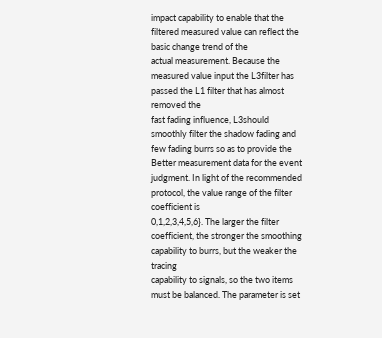impact capability to enable that the filtered measured value can reflect the basic change trend of the
actual measurement. Because the measured value input the L3filter has passed the L1 filter that has almost removed the
fast fading influence, L3should smoothly filter the shadow fading and few fading burrs so as to provide the
Better measurement data for the event judgment. In light of the recommended protocol, the value range of the filter
coefficient is
0,1,2,3,4,5,6}. The larger the filter coefficient, the stronger the smoothing capability to burrs, but the weaker the tracing
capability to signals, so the two items must be balanced. The parameter is set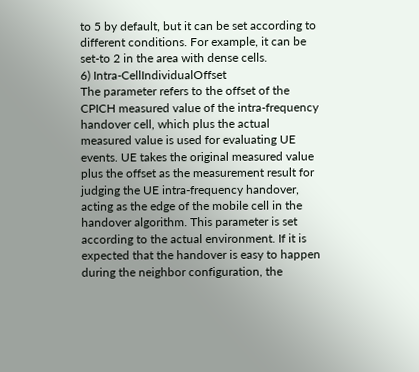to 5 by default, but it can be set according to
different conditions. For example, it can be set-to 2 in the area with dense cells.
6) Intra-CellIndividualOffset
The parameter refers to the offset of the CPICH measured value of the intra-frequency handover cell, which plus the actual
measured value is used for evaluating UE events. UE takes the original measured value plus the offset as the measurement result for
judging the UE intra-frequency handover, acting as the edge of the mobile cell in the handover algorithm. This parameter is set
according to the actual environment. If it is expected that the handover is easy to happen during the neighbor configuration, the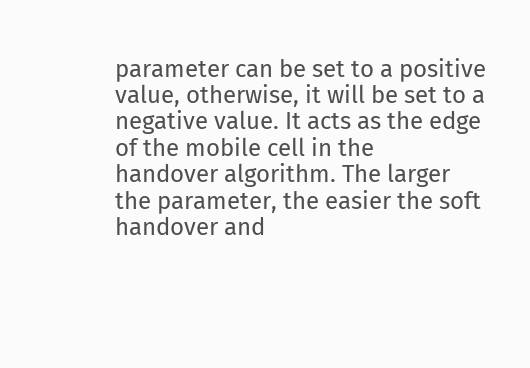parameter can be set to a positive value, otherwise, it will be set to a negative value. It acts as the edge of the mobile cell in the
handover algorithm. The larger the parameter, the easier the soft handover and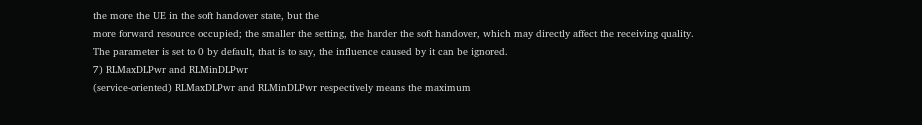the more the UE in the soft handover state, but the
more forward resource occupied; the smaller the setting, the harder the soft handover, which may directly affect the receiving quality.
The parameter is set to 0 by default, that is to say, the influence caused by it can be ignored.
7) RLMaxDLPwr and RLMinDLPwr
(service-oriented) RLMaxDLPwr and RLMinDLPwr respectively means the maximum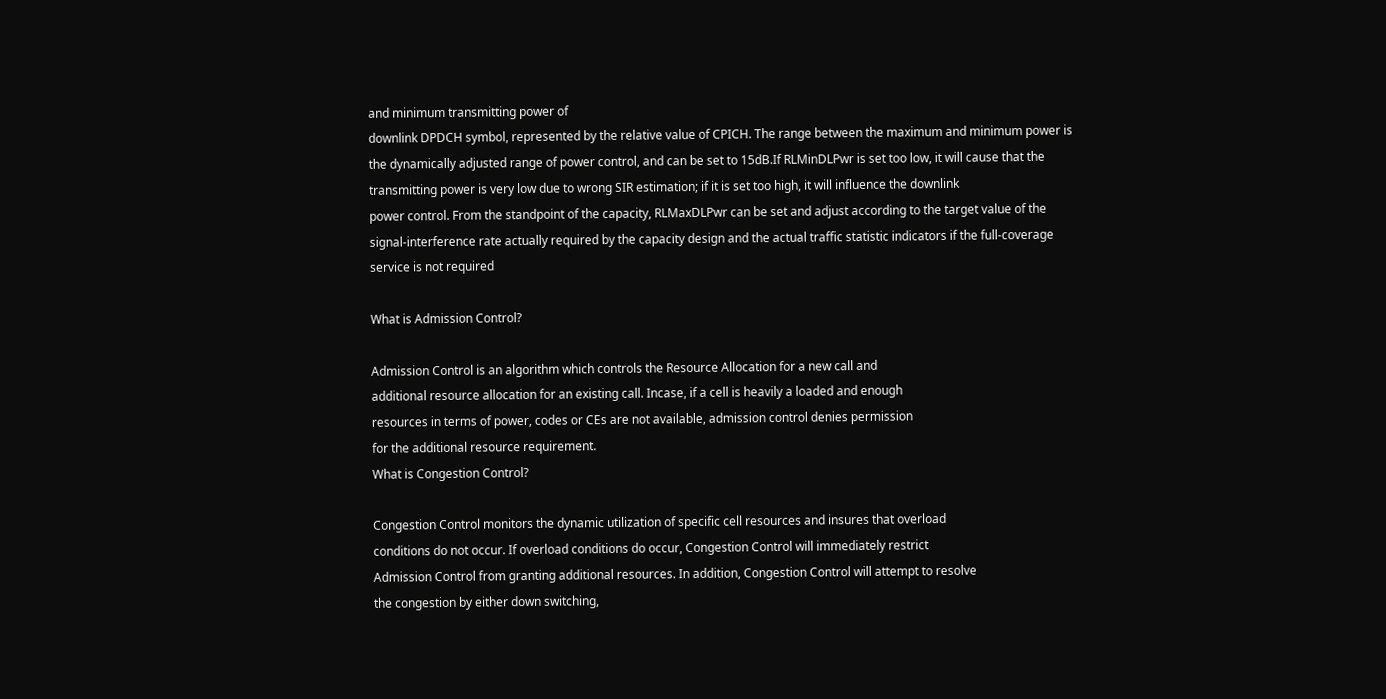and minimum transmitting power of
downlink DPDCH symbol, represented by the relative value of CPICH. The range between the maximum and minimum power is
the dynamically adjusted range of power control, and can be set to 15dB.If RLMinDLPwr is set too low, it will cause that the
transmitting power is very low due to wrong SIR estimation; if it is set too high, it will influence the downlink
power control. From the standpoint of the capacity, RLMaxDLPwr can be set and adjust according to the target value of the
signal-interference rate actually required by the capacity design and the actual traffic statistic indicators if the full-coverage
service is not required

What is Admission Control?

Admission Control is an algorithm which controls the Resource Allocation for a new call and
additional resource allocation for an existing call. Incase, if a cell is heavily a loaded and enough
resources in terms of power, codes or CEs are not available, admission control denies permission
for the additional resource requirement.
What is Congestion Control?

Congestion Control monitors the dynamic utilization of specific cell resources and insures that overload
conditions do not occur. If overload conditions do occur, Congestion Control will immediately restrict
Admission Control from granting additional resources. In addition, Congestion Control will attempt to resolve
the congestion by either down switching,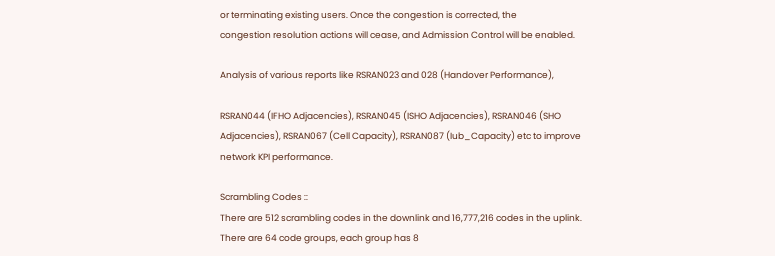or terminating existing users. Once the congestion is corrected, the
congestion resolution actions will cease, and Admission Control will be enabled.

Analysis of various reports like RSRAN023 and 028 (Handover Performance),

RSRAN044 (IFHO Adjacencies), RSRAN045 (ISHO Adjacencies), RSRAN046 (SHO
Adjacencies), RSRAN067 (Cell Capacity), RSRAN087 (Iub_Capacity) etc to improve
network KPI performance.

Scrambling Codes ::
There are 512 scrambling codes in the downlink and 16,777,216 codes in the uplink.
There are 64 code groups, each group has 8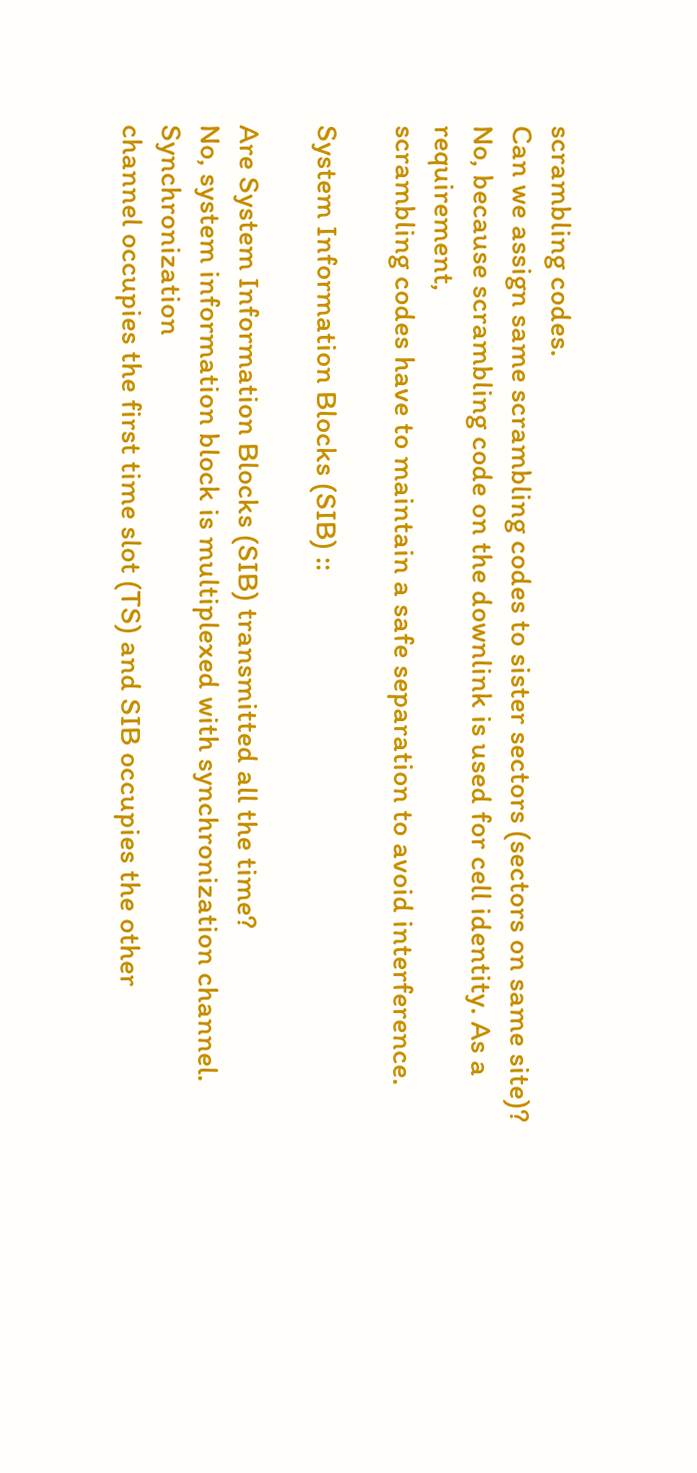scrambling codes.
Can we assign same scrambling codes to sister sectors (sectors on same site)?
No, because scrambling code on the downlink is used for cell identity. As a requirement,
scrambling codes have to maintain a safe separation to avoid interference.

System Information Blocks (SIB) ::

Are System Information Blocks (SIB) transmitted all the time?
No, system information block is multiplexed with synchronization channel. Synchronization
channel occupies the first time slot (TS) and SIB occupies the other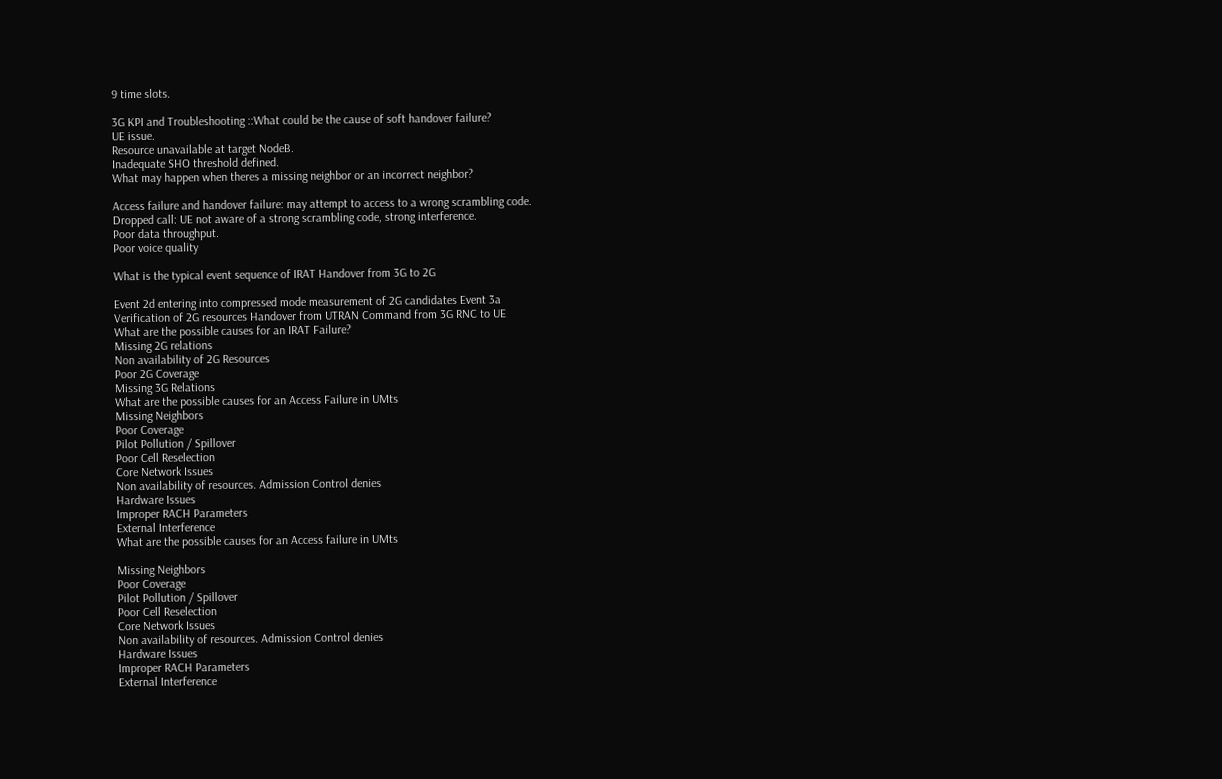9 time slots.

3G KPI and Troubleshooting ::What could be the cause of soft handover failure?
UE issue.
Resource unavailable at target NodeB.
Inadequate SHO threshold defined.
What may happen when theres a missing neighbor or an incorrect neighbor?

Access failure and handover failure: may attempt to access to a wrong scrambling code.
Dropped call: UE not aware of a strong scrambling code, strong interference.
Poor data throughput.
Poor voice quality

What is the typical event sequence of IRAT Handover from 3G to 2G

Event 2d entering into compressed mode measurement of 2G candidates Event 3a
Verification of 2G resources Handover from UTRAN Command from 3G RNC to UE
What are the possible causes for an IRAT Failure?
Missing 2G relations
Non availability of 2G Resources
Poor 2G Coverage
Missing 3G Relations
What are the possible causes for an Access Failure in UMts
Missing Neighbors
Poor Coverage
Pilot Pollution / Spillover
Poor Cell Reselection
Core Network Issues
Non availability of resources. Admission Control denies
Hardware Issues
Improper RACH Parameters
External Interference
What are the possible causes for an Access failure in UMts

Missing Neighbors
Poor Coverage
Pilot Pollution / Spillover
Poor Cell Reselection
Core Network Issues
Non availability of resources. Admission Control denies
Hardware Issues
Improper RACH Parameters
External Interference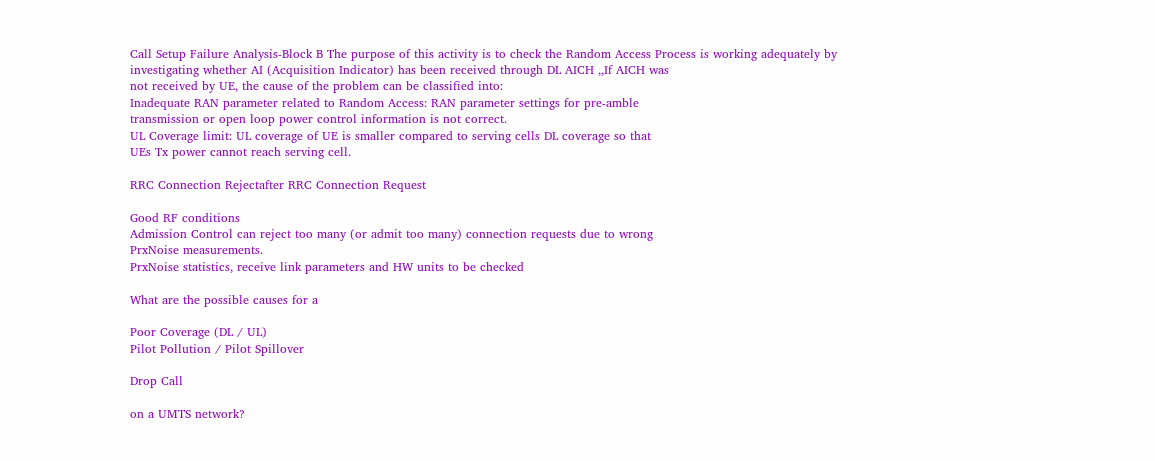Call Setup Failure Analysis-Block B The purpose of this activity is to check the Random Access Process is working adequately by
investigating whether AI (Acquisition Indicator) has been received through DL AICH ,,If AICH was
not received by UE, the cause of the problem can be classified into:
Inadequate RAN parameter related to Random Access: RAN parameter settings for pre-amble
transmission or open loop power control information is not correct.
UL Coverage limit: UL coverage of UE is smaller compared to serving cells DL coverage so that
UEs Tx power cannot reach serving cell.

RRC Connection Rejectafter RRC Connection Request

Good RF conditions
Admission Control can reject too many (or admit too many) connection requests due to wrong
PrxNoise measurements.
PrxNoise statistics, receive link parameters and HW units to be checked

What are the possible causes for a

Poor Coverage (DL / UL)
Pilot Pollution / Pilot Spillover

Drop Call

on a UMTS network?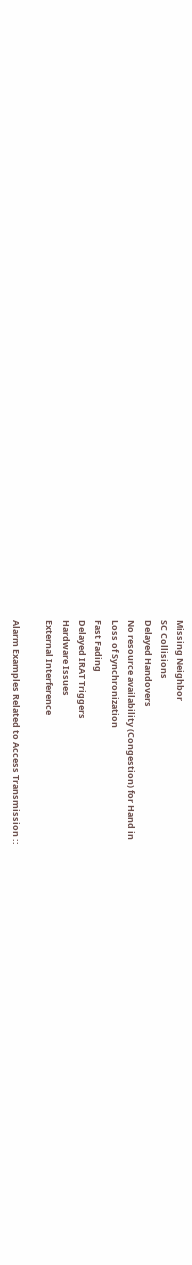Missing Neighbor
SC Collisions
Delayed Handovers
No resource availability (Congestion) for Hand in
Loss of Synchronization
Fast Fading
Delayed IRAT Triggers
Hardware Issues
External Interference

Alarm Examples Related to Access Transmission ::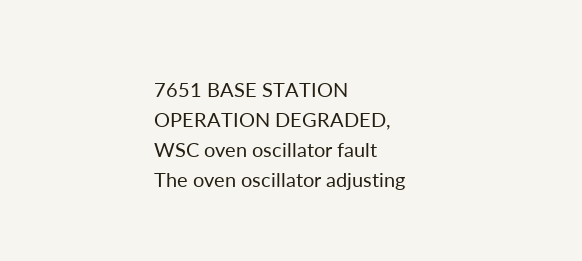7651 BASE STATION OPERATION DEGRADED, WSC oven oscillator fault
The oven oscillator adjusting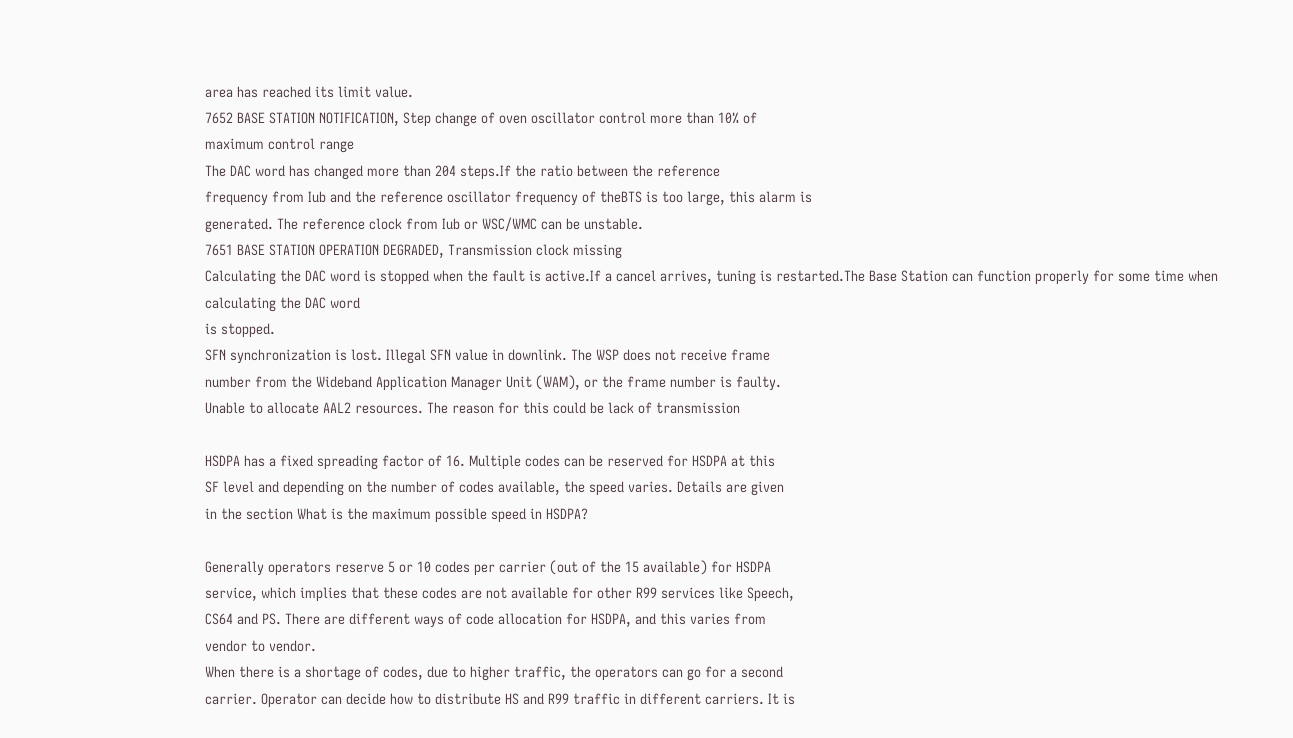area has reached its limit value.
7652 BASE STATION NOTIFICATION, Step change of oven oscillator control more than 10% of
maximum control range
The DAC word has changed more than 204 steps.If the ratio between the reference
frequency from Iub and the reference oscillator frequency of theBTS is too large, this alarm is
generated. The reference clock from Iub or WSC/WMC can be unstable.
7651 BASE STATION OPERATION DEGRADED, Transmission clock missing
Calculating the DAC word is stopped when the fault is active.If a cancel arrives, tuning is restarted.The Base Station can function properly for some time when calculating the DAC word
is stopped.
SFN synchronization is lost. Illegal SFN value in downlink. The WSP does not receive frame
number from the Wideband Application Manager Unit (WAM), or the frame number is faulty.
Unable to allocate AAL2 resources. The reason for this could be lack of transmission

HSDPA has a fixed spreading factor of 16. Multiple codes can be reserved for HSDPA at this
SF level and depending on the number of codes available, the speed varies. Details are given
in the section What is the maximum possible speed in HSDPA?

Generally operators reserve 5 or 10 codes per carrier (out of the 15 available) for HSDPA
service, which implies that these codes are not available for other R99 services like Speech,
CS64 and PS. There are different ways of code allocation for HSDPA, and this varies from
vendor to vendor.
When there is a shortage of codes, due to higher traffic, the operators can go for a second
carrier. Operator can decide how to distribute HS and R99 traffic in different carriers. It is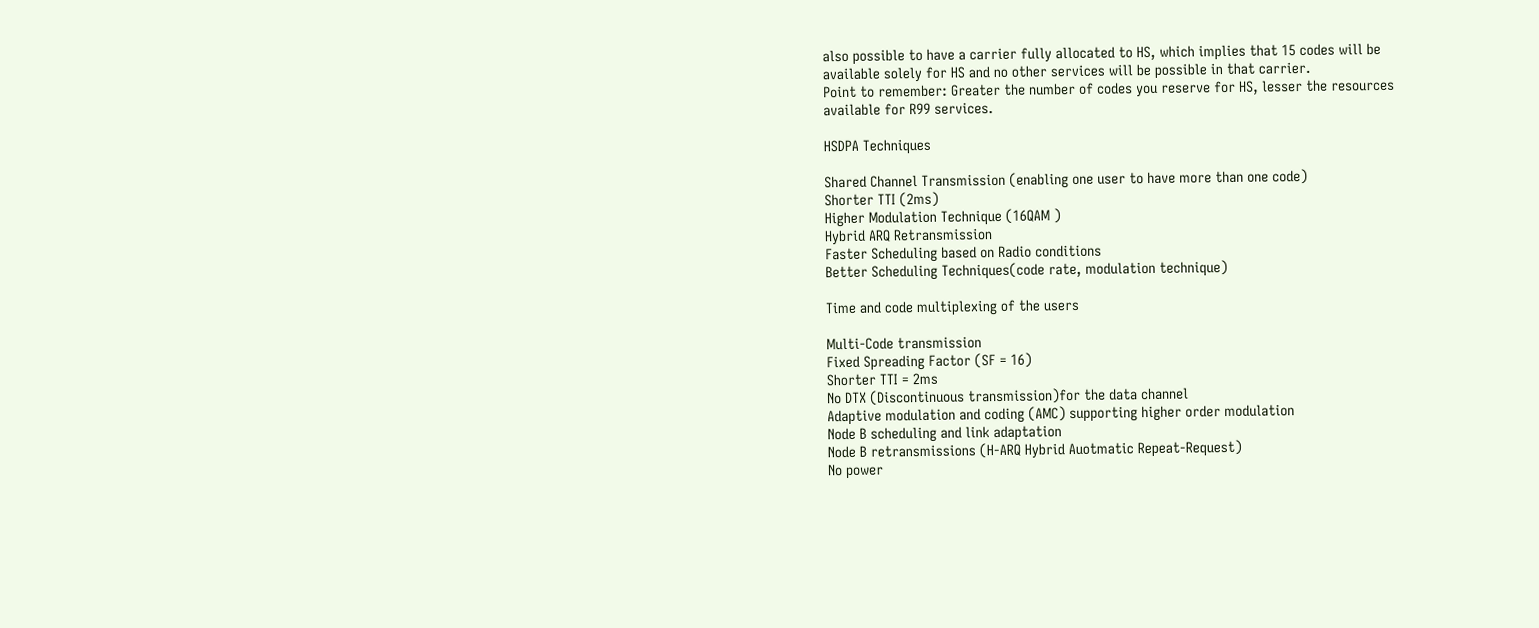also possible to have a carrier fully allocated to HS, which implies that 15 codes will be
available solely for HS and no other services will be possible in that carrier.
Point to remember: Greater the number of codes you reserve for HS, lesser the resources
available for R99 services.

HSDPA Techniques

Shared Channel Transmission (enabling one user to have more than one code)
Shorter TTI (2ms)
Higher Modulation Technique (16QAM )
Hybrid ARQ Retransmission
Faster Scheduling based on Radio conditions
Better Scheduling Techniques(code rate, modulation technique)

Time and code multiplexing of the users

Multi-Code transmission
Fixed Spreading Factor (SF = 16)
Shorter TTI = 2ms
No DTX (Discontinuous transmission)for the data channel
Adaptive modulation and coding (AMC) supporting higher order modulation
Node B scheduling and link adaptation
Node B retransmissions (H-ARQ Hybrid Auotmatic Repeat-Request)
No power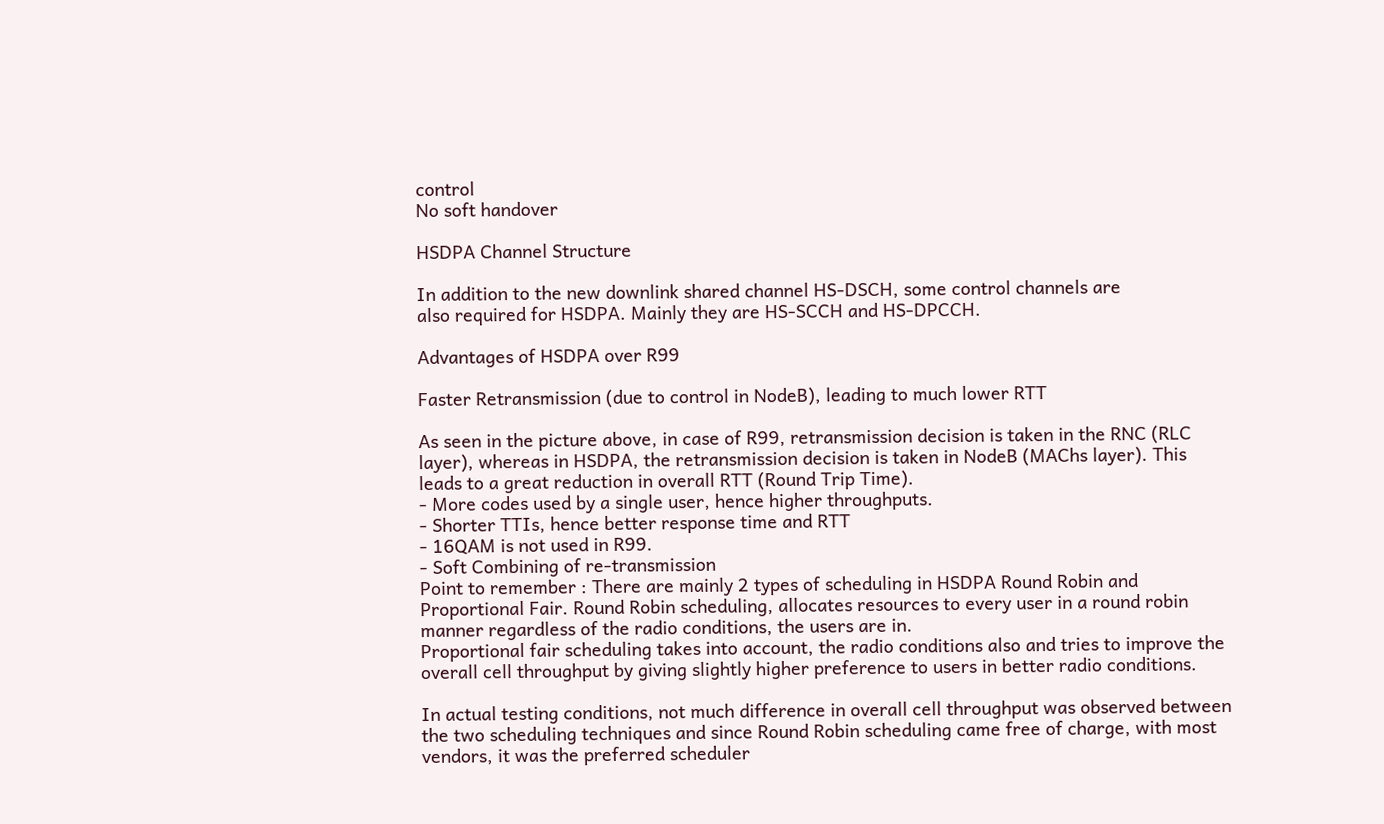control
No soft handover

HSDPA Channel Structure

In addition to the new downlink shared channel HS-DSCH, some control channels are
also required for HSDPA. Mainly they are HS-SCCH and HS-DPCCH.

Advantages of HSDPA over R99

Faster Retransmission (due to control in NodeB), leading to much lower RTT

As seen in the picture above, in case of R99, retransmission decision is taken in the RNC (RLC
layer), whereas in HSDPA, the retransmission decision is taken in NodeB (MAChs layer). This
leads to a great reduction in overall RTT (Round Trip Time).
- More codes used by a single user, hence higher throughputs.
- Shorter TTIs, hence better response time and RTT
- 16QAM is not used in R99.
- Soft Combining of re-transmission
Point to remember : There are mainly 2 types of scheduling in HSDPA Round Robin and
Proportional Fair. Round Robin scheduling, allocates resources to every user in a round robin
manner regardless of the radio conditions, the users are in.
Proportional fair scheduling takes into account, the radio conditions also and tries to improve the
overall cell throughput by giving slightly higher preference to users in better radio conditions.

In actual testing conditions, not much difference in overall cell throughput was observed between
the two scheduling techniques and since Round Robin scheduling came free of charge, with most
vendors, it was the preferred scheduler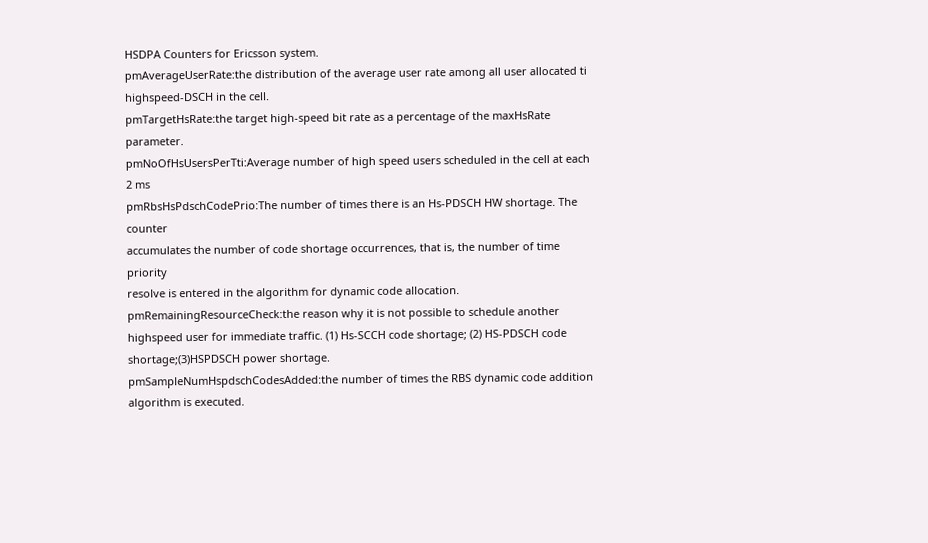HSDPA Counters for Ericsson system.
pmAverageUserRate:the distribution of the average user rate among all user allocated ti highspeed-DSCH in the cell.
pmTargetHsRate:the target high-speed bit rate as a percentage of the maxHsRate parameter.
pmNoOfHsUsersPerTti:Average number of high speed users scheduled in the cell at each 2 ms
pmRbsHsPdschCodePrio:The number of times there is an Hs-PDSCH HW shortage. The counter
accumulates the number of code shortage occurrences, that is, the number of time priority
resolve is entered in the algorithm for dynamic code allocation.
pmRemainingResourceCheck:the reason why it is not possible to schedule another highspeed user for immediate traffic. (1) Hs-SCCH code shortage; (2) HS-PDSCH code shortage;(3)HSPDSCH power shortage.
pmSampleNumHspdschCodesAdded:the number of times the RBS dynamic code addition
algorithm is executed.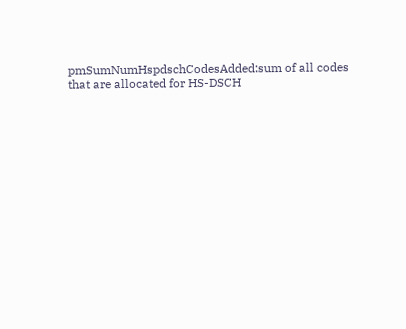pmSumNumHspdschCodesAdded:sum of all codes that are allocated for HS-DSCH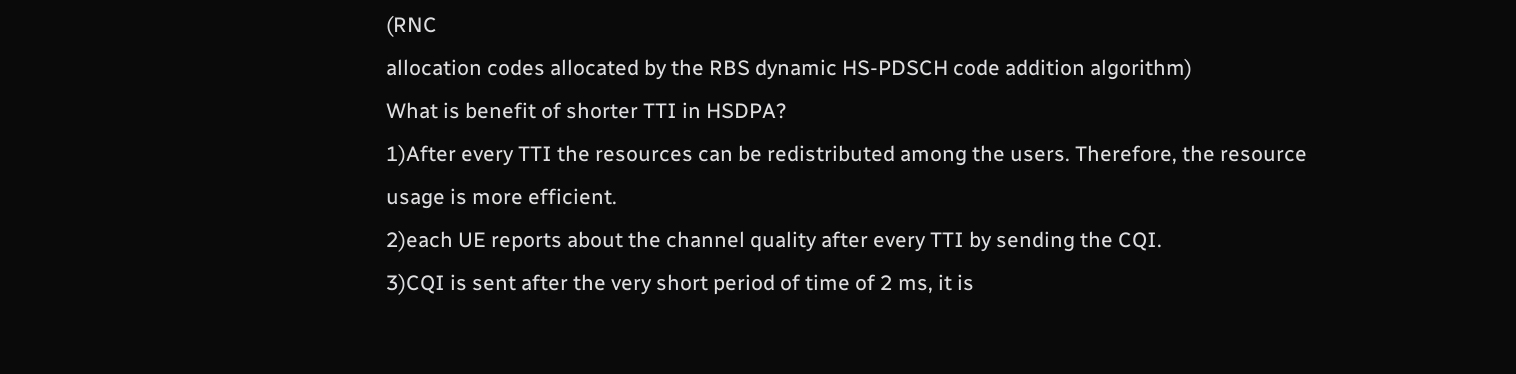(RNC
allocation codes allocated by the RBS dynamic HS-PDSCH code addition algorithm)
What is benefit of shorter TTI in HSDPA?
1)After every TTI the resources can be redistributed among the users. Therefore, the resource
usage is more efficient.
2)each UE reports about the channel quality after every TTI by sending the CQI.
3)CQI is sent after the very short period of time of 2 ms, it is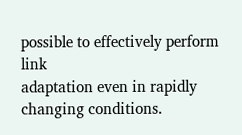possible to effectively perform link
adaptation even in rapidly changing conditions.